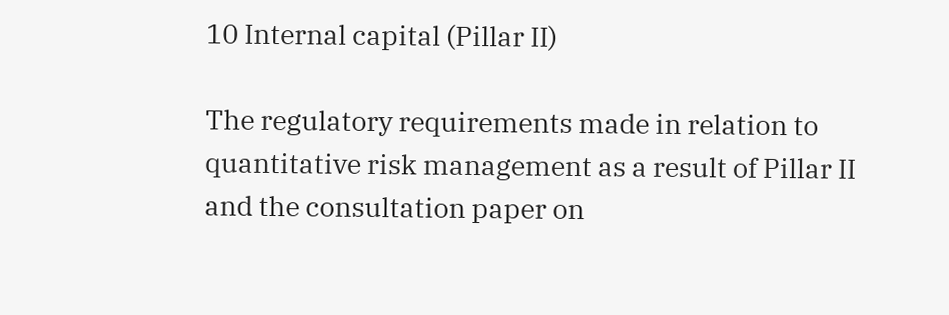10 Internal capital (Pillar II)

The regulatory requirements made in relation to quantitative risk management as a result of Pillar II and the consultation paper on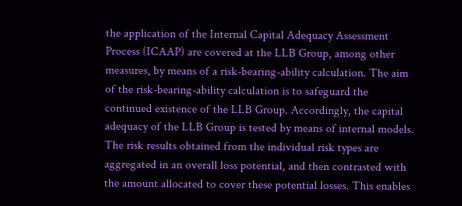the application of the Internal Capital Adequacy Assessment Process (ICAAP) are covered at the LLB Group, among other measures, by means of a risk-bearing-ability calculation. The aim of the risk-bearing-ability calculation is to safeguard the continued existence of the LLB Group. Accordingly, the capital adequacy of the LLB Group is tested by means of internal models. The risk results obtained from the individual risk types are aggregated in an overall loss potential, and then contrasted with the amount allocated to cover these potential losses. This enables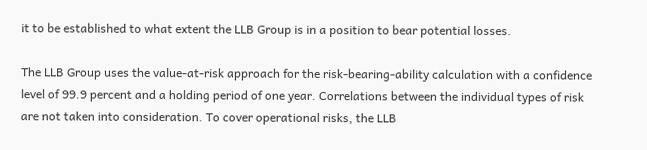it to be established to what extent the LLB Group is in a position to bear potential losses.

The LLB Group uses the value-at-risk approach for the risk-bearing-ability calculation with a confidence level of 99.9 percent and a holding period of one year. Correlations between the individual types of risk are not taken into consideration. To cover operational risks, the LLB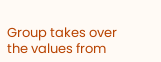Group takes over the values from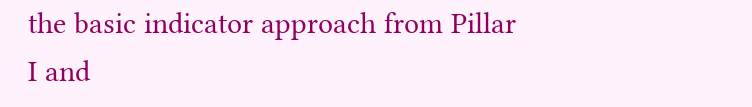the basic indicator approach from Pillar I and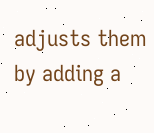adjusts them by adding a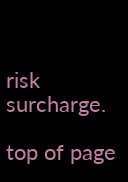risk surcharge.

top of page